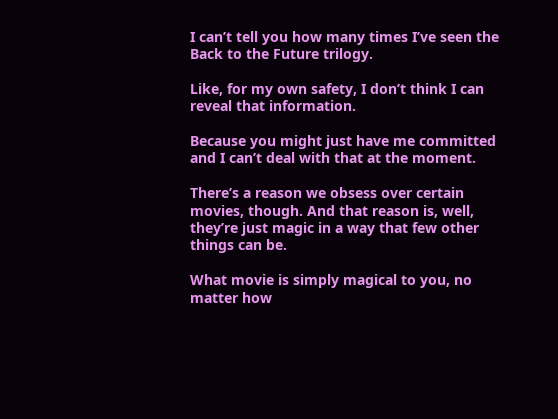I can’t tell you how many times I’ve seen the Back to the Future trilogy.

Like, for my own safety, I don’t think I can reveal that information.

Because you might just have me committed and I can’t deal with that at the moment.

There’s a reason we obsess over certain movies, though. And that reason is, well, they’re just magic in a way that few other things can be.

What movie is simply magical to you, no matter how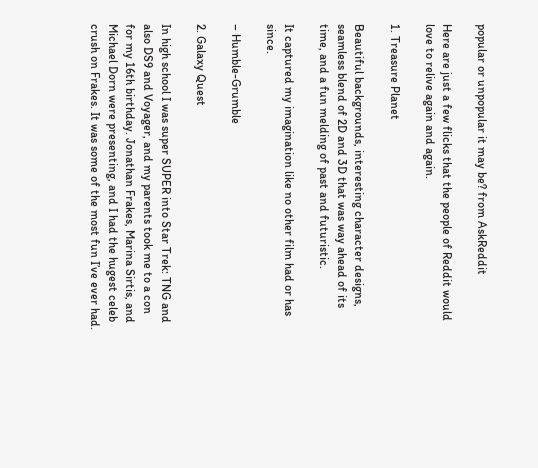popular or unpopular it may be? from AskReddit

Here are just a few flicks that the people of Reddit would love to relive again and again.

1. Treasure Planet

Beautiful backgrounds, interesting character designs, seamless blend of 2D and 3D that was way ahead of its time, and a fun melding of past and futuristic.

It captured my imagination like no other film had or has since.

– Humble-Grumble

2. Galaxy Quest

In high school I was super SUPER into Star Trek: TNG and also DS9 and Voyager, and my parents took me to a con for my 16th birthday. Jonathan Frakes, Marina Sirtis, and Michael Dorn were presenting, and I had the hugest celeb crush on Frakes. It was some of the most fun I’ve ever had.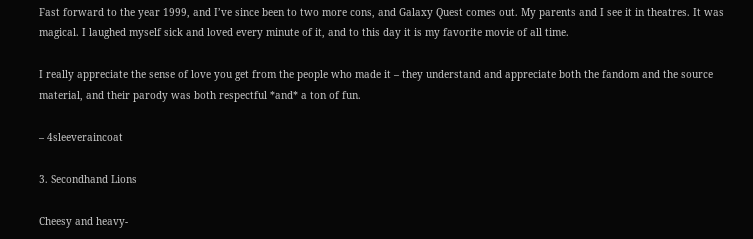Fast forward to the year 1999, and I’ve since been to two more cons, and Galaxy Quest comes out. My parents and I see it in theatres. It was magical. I laughed myself sick and loved every minute of it, and to this day it is my favorite movie of all time.

I really appreciate the sense of love you get from the people who made it – they understand and appreciate both the fandom and the source material, and their parody was both respectful *and* a ton of fun.

– 4sleeveraincoat

3. Secondhand Lions

Cheesy and heavy-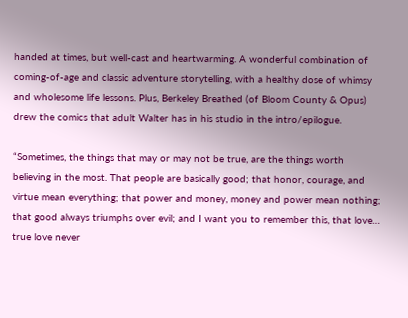handed at times, but well-cast and heartwarming. A wonderful combination of coming-of-age and classic adventure storytelling, with a healthy dose of whimsy and wholesome life lessons. Plus, Berkeley Breathed (of Bloom County & Opus) drew the comics that adult Walter has in his studio in the intro/epilogue.

“Sometimes, the things that may or may not be true, are the things worth believing in the most. That people are basically good; that honor, courage, and virtue mean everything; that power and money, money and power mean nothing; that good always triumphs over evil; and I want you to remember this, that love… true love never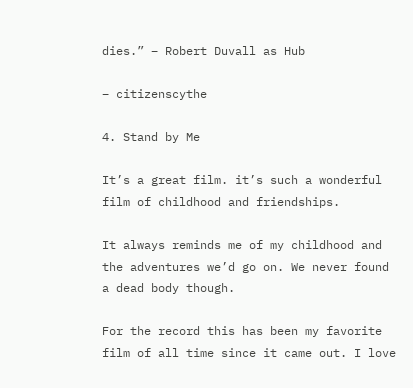dies.” – Robert Duvall as Hub

– citizenscythe

4. Stand by Me

It’s a great film. it’s such a wonderful film of childhood and friendships.

It always reminds me of my childhood and the adventures we’d go on. We never found a dead body though.

For the record this has been my favorite film of all time since it came out. I love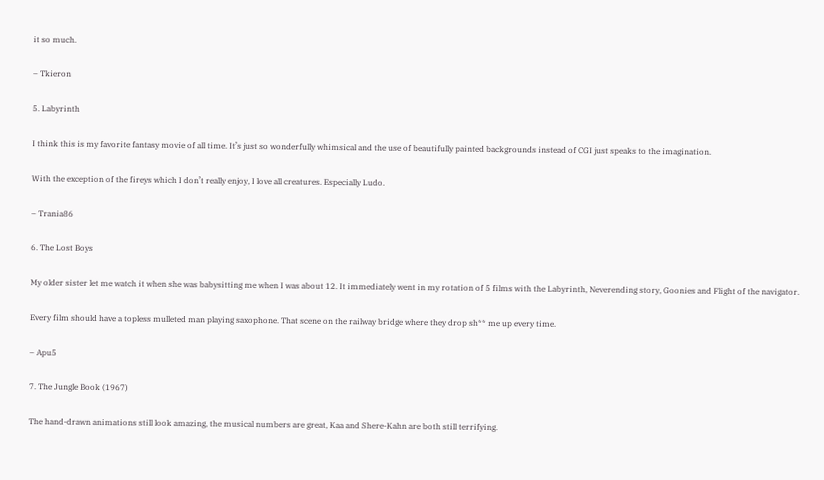it so much.

– Tkieron

5. Labyrinth

I think this is my favorite fantasy movie of all time. It’s just so wonderfully whimsical and the use of beautifully painted backgrounds instead of CGI just speaks to the imagination.

With the exception of the fireys which I don’t really enjoy, I love all creatures. Especially Ludo.

– Trania86

6. The Lost Boys

My older sister let me watch it when she was babysitting me when I was about 12. It immediately went in my rotation of 5 films with the Labyrinth, Neverending story, Goonies and Flight of the navigator.

Every film should have a topless mulleted man playing saxophone. That scene on the railway bridge where they drop sh** me up every time.

– Apu5

7. The Jungle Book (1967)

The hand-drawn animations still look amazing, the musical numbers are great, Kaa and Shere-Kahn are both still terrifying.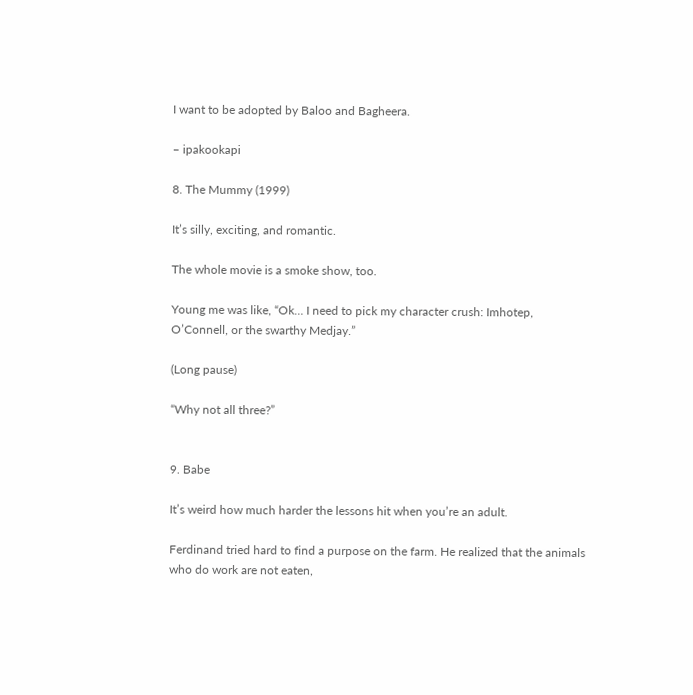I want to be adopted by Baloo and Bagheera.

– ipakookapi

8. The Mummy (1999)

It’s silly, exciting, and romantic.

The whole movie is a smoke show, too.

Young me was like, “Ok… I need to pick my character crush: Imhotep, O’Connell, or the swarthy Medjay.”

(Long pause)

“Why not all three?”


9. Babe

It’s weird how much harder the lessons hit when you’re an adult.

Ferdinand tried hard to find a purpose on the farm. He realized that the animals who do work are not eaten,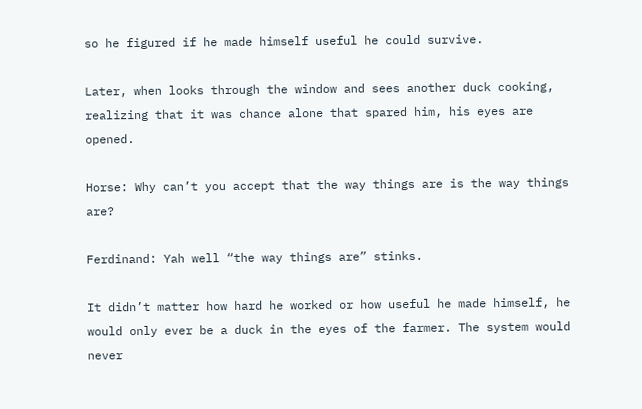so he figured if he made himself useful he could survive.

Later, when looks through the window and sees another duck cooking, realizing that it was chance alone that spared him, his eyes are opened.

Horse: Why can’t you accept that the way things are is the way things are?

Ferdinand: Yah well “the way things are” stinks.

It didn’t matter how hard he worked or how useful he made himself, he would only ever be a duck in the eyes of the farmer. The system would never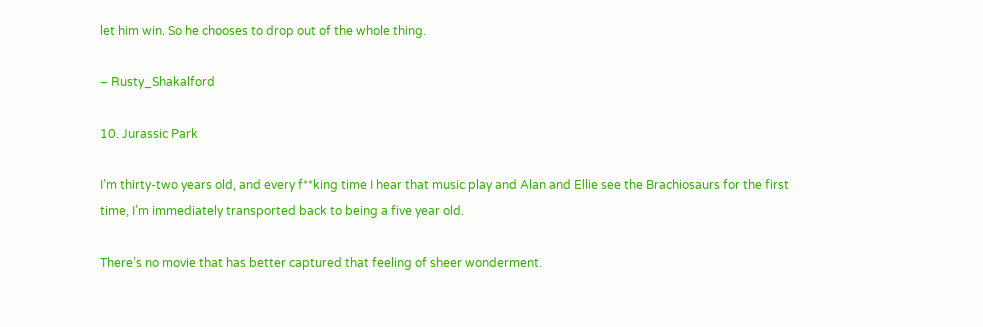let him win. So he chooses to drop out of the whole thing.

– Rusty_Shakalford

10. Jurassic Park

I’m thirty-two years old, and every f**king time I hear that music play and Alan and Ellie see the Brachiosaurs for the first time, I’m immediately transported back to being a five year old.

There’s no movie that has better captured that feeling of sheer wonderment.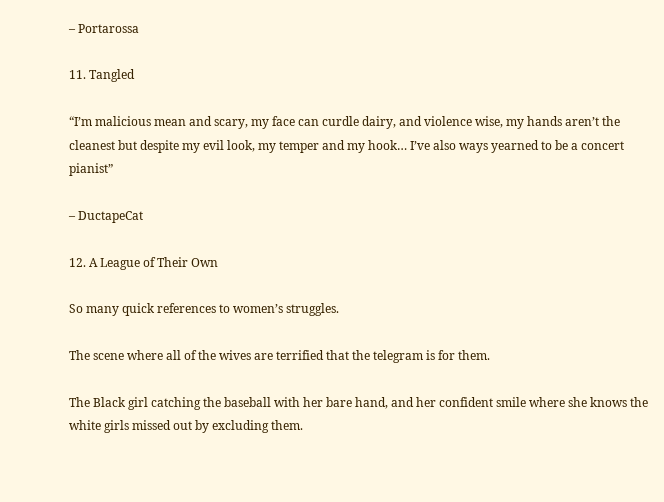– Portarossa

11. Tangled

“I’m malicious mean and scary, my face can curdle dairy, and violence wise, my hands aren’t the cleanest but despite my evil look, my temper and my hook… I’ve also ways yearned to be a concert pianist”

– DuctapeCat

12. A League of Their Own

So many quick references to women’s struggles.

The scene where all of the wives are terrified that the telegram is for them.

The Black girl catching the baseball with her bare hand, and her confident smile where she knows the white girls missed out by excluding them.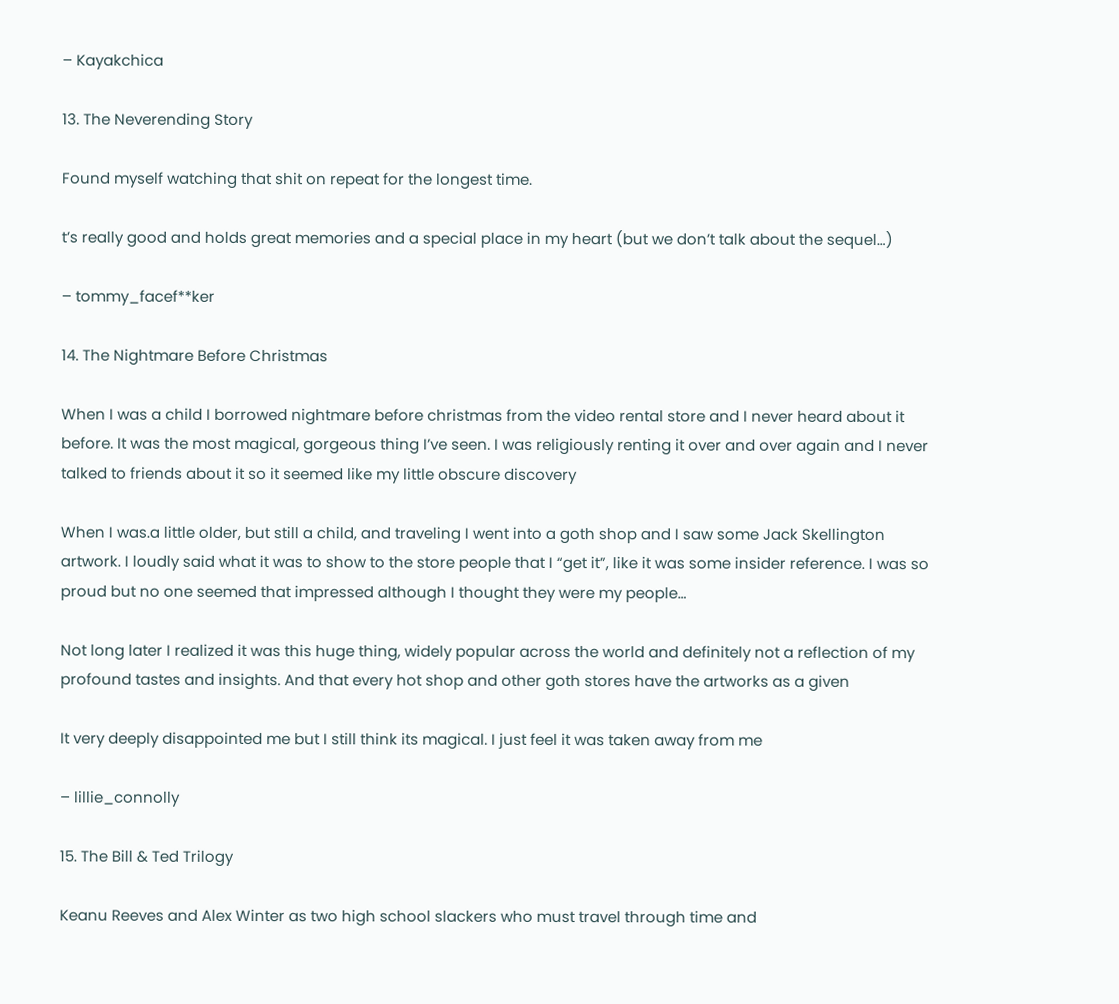– Kayakchica

13. The Neverending Story

Found myself watching that shit on repeat for the longest time.

t’s really good and holds great memories and a special place in my heart (but we don’t talk about the sequel…)

– tommy_facef**ker

14. The Nightmare Before Christmas

When I was a child I borrowed nightmare before christmas from the video rental store and I never heard about it before. It was the most magical, gorgeous thing I’ve seen. I was religiously renting it over and over again and I never talked to friends about it so it seemed like my little obscure discovery

When I was.a little older, but still a child, and traveling I went into a goth shop and I saw some Jack Skellington artwork. I loudly said what it was to show to the store people that I “get it”, like it was some insider reference. I was so proud but no one seemed that impressed although I thought they were my people…

Not long later I realized it was this huge thing, widely popular across the world and definitely not a reflection of my profound tastes and insights. And that every hot shop and other goth stores have the artworks as a given

It very deeply disappointed me but I still think its magical. I just feel it was taken away from me

– lillie_connolly

15. The Bill & Ted Trilogy

Keanu Reeves and Alex Winter as two high school slackers who must travel through time and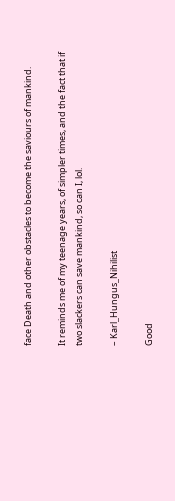face Death and other obstacles to become the saviours of mankind.

It reminds me of my teenage years, of simpler times, and the fact that if two slackers can save mankind, so can I, lol.

– Karl_Hungus_Nihilist

Good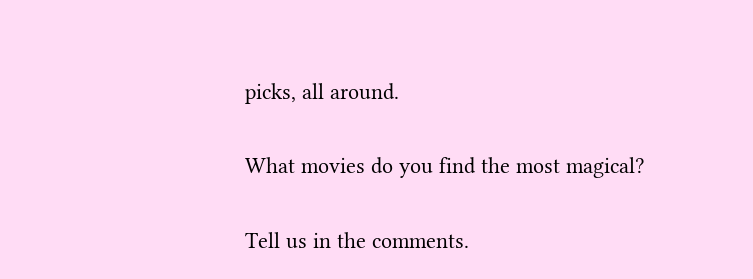picks, all around.

What movies do you find the most magical?

Tell us in the comments.